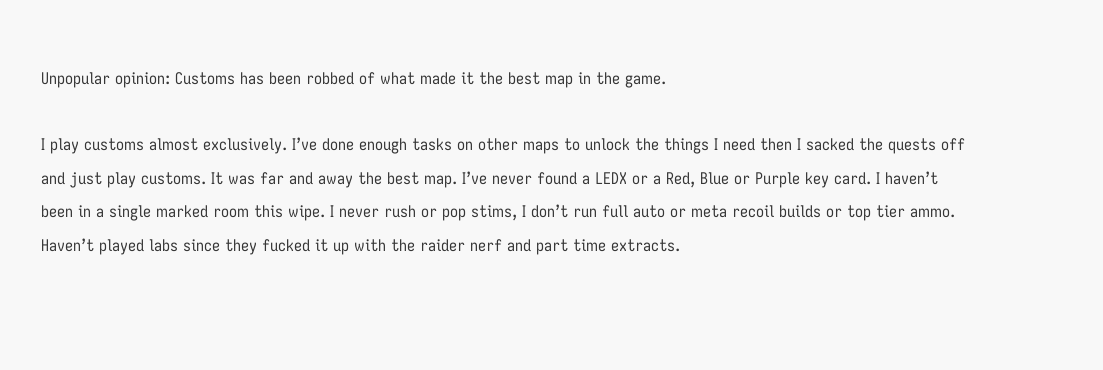Unpopular opinion: Customs has been robbed of what made it the best map in the game.

I play customs almost exclusively. I’ve done enough tasks on other maps to unlock the things I need then I sacked the quests off and just play customs. It was far and away the best map. I’ve never found a LEDX or a Red, Blue or Purple key card. I haven’t been in a single marked room this wipe. I never rush or pop stims, I don’t run full auto or meta recoil builds or top tier ammo. Haven’t played labs since they fucked it up with the raider nerf and part time extracts.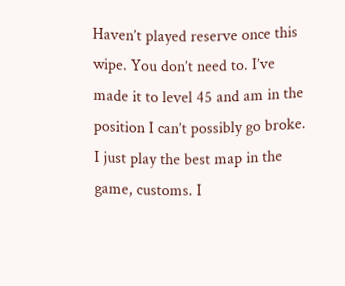Haven’t played reserve once this wipe. You don’t need to. I’ve made it to level 45 and am in the position I can’t possibly go broke. I just play the best map in the game, customs. I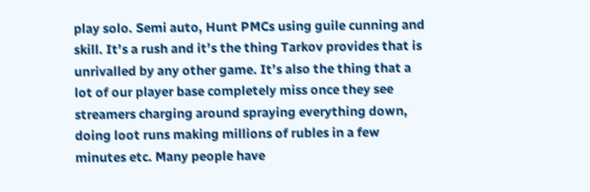play solo. Semi auto, Hunt PMCs using guile cunning and skill. It’s a rush and it’s the thing Tarkov provides that is unrivalled by any other game. It’s also the thing that a lot of our player base completely miss once they see streamers charging around spraying everything down, doing loot runs making millions of rubles in a few minutes etc. Many people have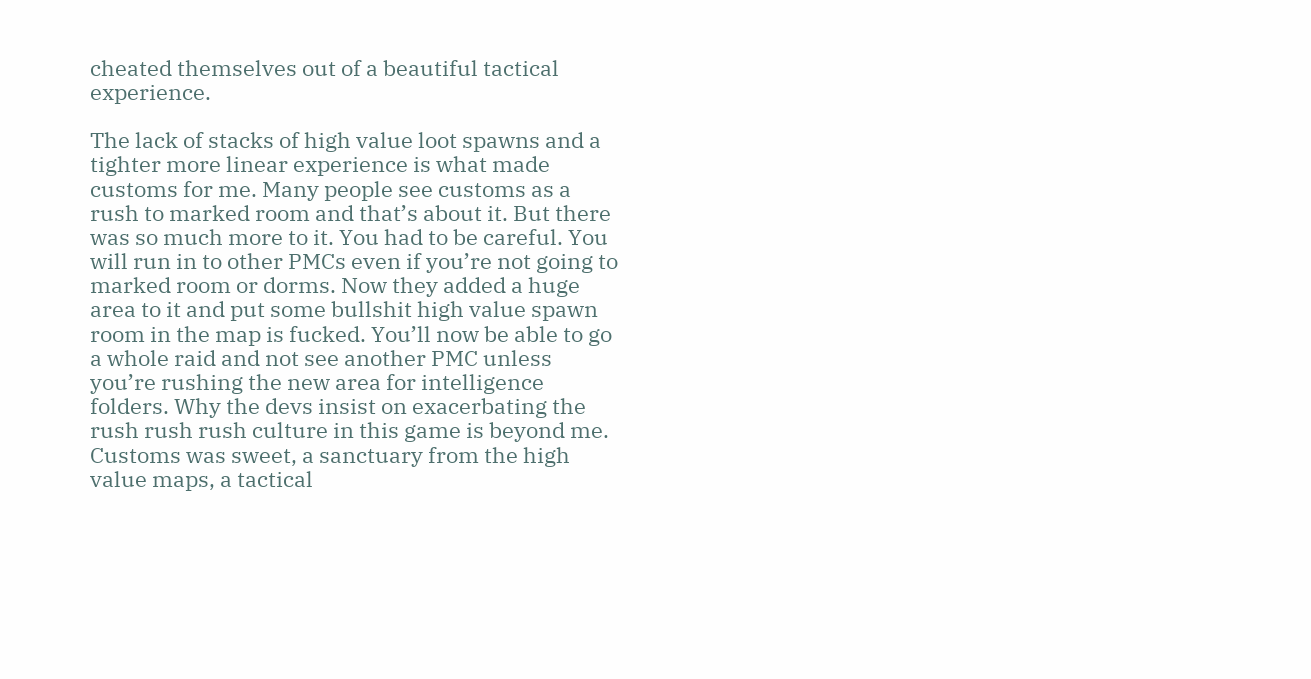cheated themselves out of a beautiful tactical experience.

The lack of stacks of high value loot spawns and a tighter more linear experience is what made customs for me. Many people see customs as a rush to marked room and that’s about it. But there was so much more to it. You had to be careful. You will run in to other PMCs even if you’re not going to marked room or dorms. Now they added a huge area to it and put some bullshit high value spawn room in the map is fucked. You’ll now be able to go a whole raid and not see another PMC unless you’re rushing the new area for intelligence folders. Why the devs insist on exacerbating the rush rush rush culture in this game is beyond me. Customs was sweet, a sanctuary from the high value maps, a tactical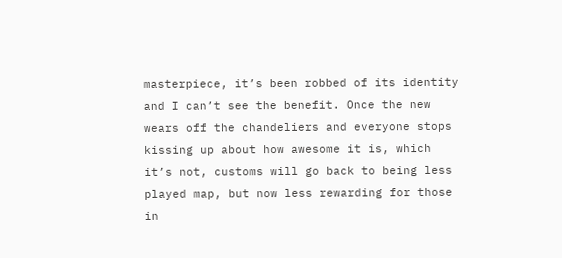masterpiece, it’s been robbed of its identity and I can’t see the benefit. Once the new wears off the chandeliers and everyone stops kissing up about how awesome it is, which it’s not, customs will go back to being less played map, but now less rewarding for those in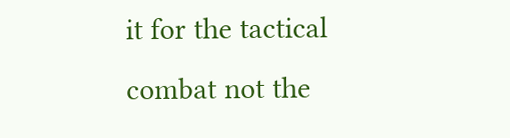it for the tactical combat not the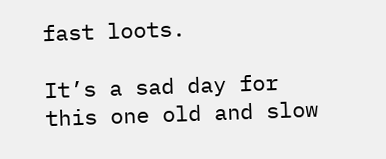fast loots.

It’s a sad day for this one old and slow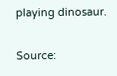playing dinosaur.

Source: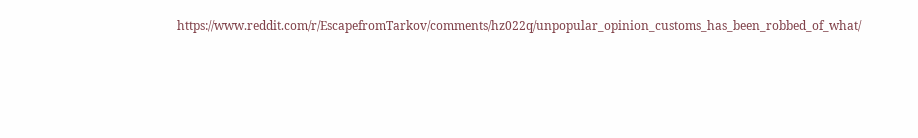https://www.reddit.com/r/EscapefromTarkov/comments/hz022q/unpopular_opinion_customs_has_been_robbed_of_what/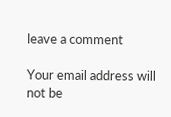leave a comment

Your email address will not be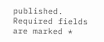published. Required fields are marked *